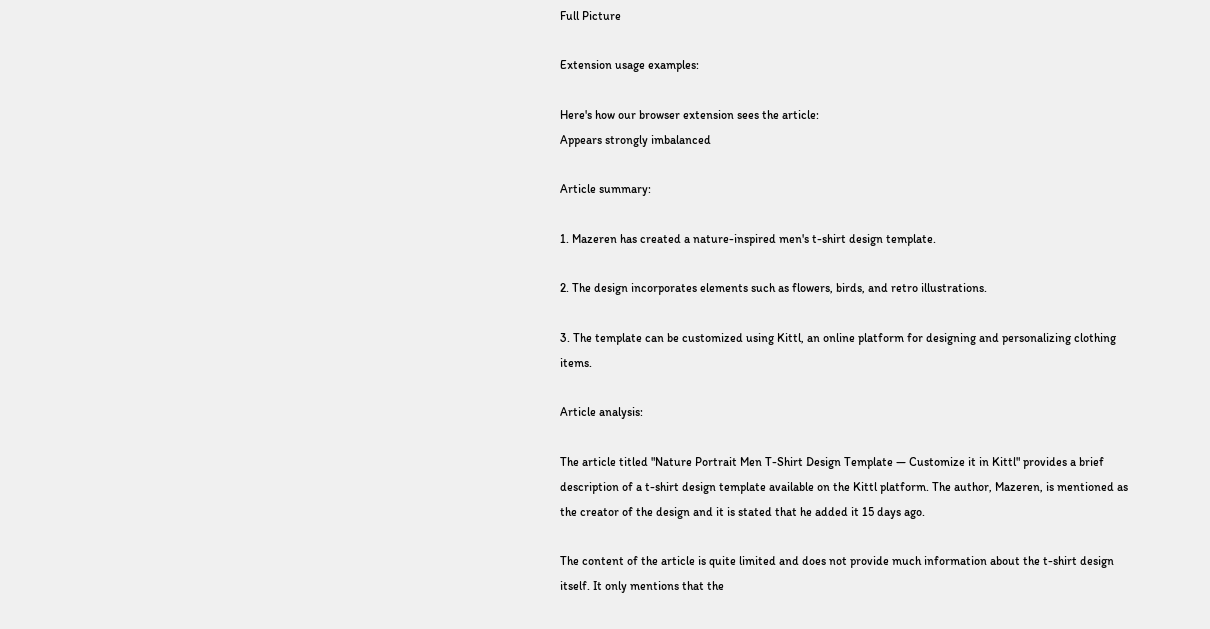Full Picture

Extension usage examples:

Here's how our browser extension sees the article:
Appears strongly imbalanced

Article summary:

1. Mazeren has created a nature-inspired men's t-shirt design template.

2. The design incorporates elements such as flowers, birds, and retro illustrations.

3. The template can be customized using Kittl, an online platform for designing and personalizing clothing items.

Article analysis:

The article titled "Nature Portrait Men T-Shirt Design Template — Customize it in Kittl" provides a brief description of a t-shirt design template available on the Kittl platform. The author, Mazeren, is mentioned as the creator of the design and it is stated that he added it 15 days ago.

The content of the article is quite limited and does not provide much information about the t-shirt design itself. It only mentions that the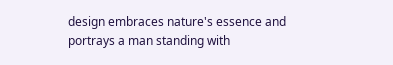design embraces nature's essence and portrays a man standing with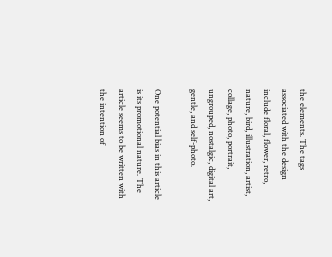the elements. The tags associated with the design include floral, flower, retro, nature, bird, illustration, artist, collage, photo, portrait, ungrouped, nostalgic, digital art, gentle, and self-photo.

One potential bias in this article is its promotional nature. The article seems to be written with the intention of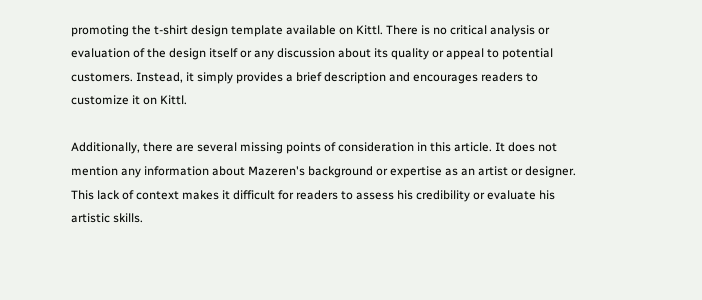promoting the t-shirt design template available on Kittl. There is no critical analysis or evaluation of the design itself or any discussion about its quality or appeal to potential customers. Instead, it simply provides a brief description and encourages readers to customize it on Kittl.

Additionally, there are several missing points of consideration in this article. It does not mention any information about Mazeren's background or expertise as an artist or designer. This lack of context makes it difficult for readers to assess his credibility or evaluate his artistic skills.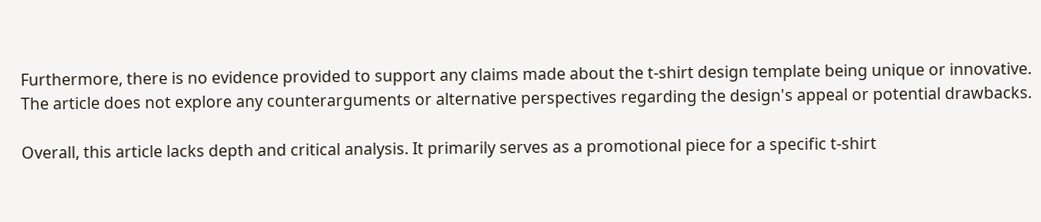Furthermore, there is no evidence provided to support any claims made about the t-shirt design template being unique or innovative. The article does not explore any counterarguments or alternative perspectives regarding the design's appeal or potential drawbacks.

Overall, this article lacks depth and critical analysis. It primarily serves as a promotional piece for a specific t-shirt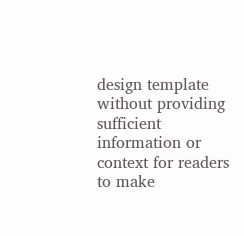design template without providing sufficient information or context for readers to make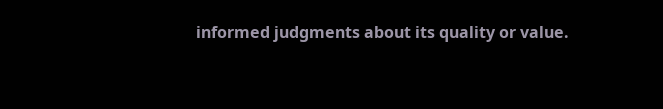informed judgments about its quality or value.